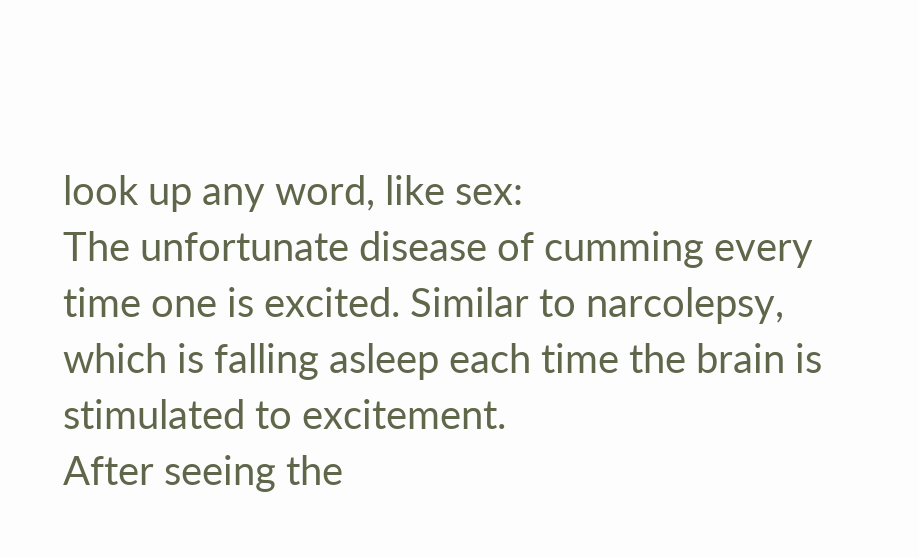look up any word, like sex:
The unfortunate disease of cumming every time one is excited. Similar to narcolepsy, which is falling asleep each time the brain is stimulated to excitement.
After seeing the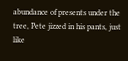abundance of presents under the tree, Pete jizzed in his pants, just like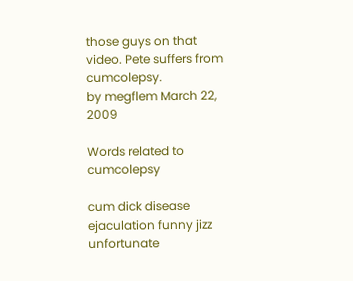those guys on that video. Pete suffers from cumcolepsy.
by megflem March 22, 2009

Words related to cumcolepsy

cum dick disease ejaculation funny jizz unfortunate